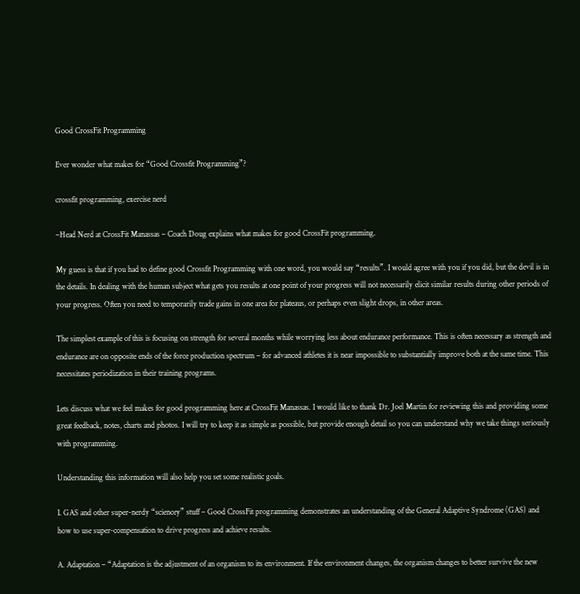Good CrossFit Programming

Ever wonder what makes for “Good Crossfit Programming”?

crossfit programming, exercise nerd

–Head Nerd at CrossFit Manassas – Coach Doug explains what makes for good CrossFit programming.

My guess is that if you had to define good Crossfit Programming with one word, you would say “results”. I would agree with you if you did, but the devil is in the details. In dealing with the human subject what gets you results at one point of your progress will not necessarily elicit similar results during other periods of your progress. Often you need to temporarily trade gains in one area for plateaus, or perhaps even slight drops, in other areas.

The simplest example of this is focusing on strength for several months while worrying less about endurance performance. This is often necessary as strength and endurance are on opposite ends of the force production spectrum – for advanced athletes it is near impossible to substantially improve both at the same time. This necessitates periodization in their training programs.

Lets discuss what we feel makes for good programming here at CrossFit Manassas. I would like to thank Dr. Joel Martin for reviewing this and providing some great feedback, notes, charts and photos. I will try to keep it as simple as possible, but provide enough detail so you can understand why we take things seriously with programming.

Understanding this information will also help you set some realistic goals.

I. GAS and other super-nerdy “sciencey” stuff – Good CrossFit programming demonstrates an understanding of the General Adaptive Syndrome (GAS) and how to use super-compensation to drive progress and achieve results.

A. Adaptation – “Adaptation is the adjustment of an organism to its environment. If the environment changes, the organism changes to better survive the new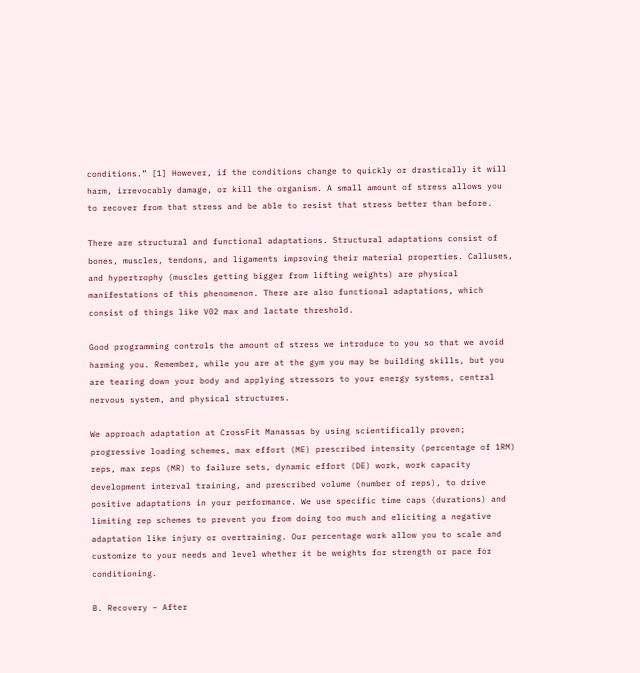conditions.” [1] However, if the conditions change to quickly or drastically it will harm, irrevocably damage, or kill the organism. A small amount of stress allows you to recover from that stress and be able to resist that stress better than before.

There are structural and functional adaptations. Structural adaptations consist of bones, muscles, tendons, and ligaments improving their material properties. Calluses, and hypertrophy (muscles getting bigger from lifting weights) are physical manifestations of this phenomenon. There are also functional adaptations, which consist of things like V02 max and lactate threshold.

Good programming controls the amount of stress we introduce to you so that we avoid harming you. Remember, while you are at the gym you may be building skills, but you are tearing down your body and applying stressors to your energy systems, central nervous system, and physical structures.

We approach adaptation at CrossFit Manassas by using scientifically proven; progressive loading schemes, max effort (ME) prescribed intensity (percentage of 1RM) reps, max reps (MR) to failure sets, dynamic effort (DE) work, work capacity development interval training, and prescribed volume (number of reps), to drive positive adaptations in your performance. We use specific time caps (durations) and limiting rep schemes to prevent you from doing too much and eliciting a negative adaptation like injury or overtraining. Our percentage work allow you to scale and customize to your needs and level whether it be weights for strength or pace for conditioning.

B. Recovery – After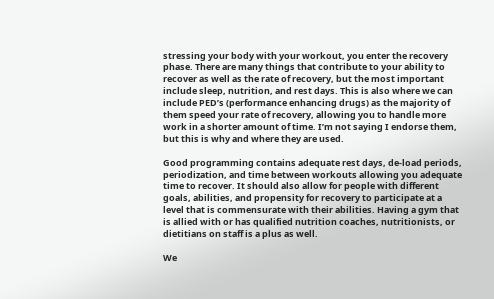stressing your body with your workout, you enter the recovery phase. There are many things that contribute to your ability to recover as well as the rate of recovery, but the most important include sleep, nutrition, and rest days. This is also where we can include PED’s (performance enhancing drugs) as the majority of them speed your rate of recovery, allowing you to handle more work in a shorter amount of time. I’m not saying I endorse them, but this is why and where they are used.

Good programming contains adequate rest days, de-load periods, periodization, and time between workouts allowing you adequate time to recover. It should also allow for people with different goals, abilities, and propensity for recovery to participate at a level that is commensurate with their abilities. Having a gym that is allied with or has qualified nutrition coaches, nutritionists, or dietitians on staff is a plus as well.

We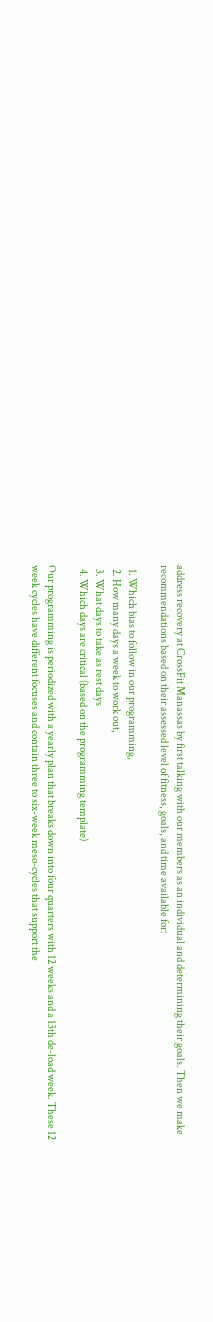address recovery at CrossFit Manassas by first talking with our members as an individual and determining their goals. Then we make recommendations based on their assessed level of fitness, goals, and time available for:

  1. Which bias to follow in our programming,
  2. How many days a week to work out,
  3. What days to take as rest days
  4. Which days are critical (based on the programming template)

Our programming is periodized with a yearly plan that breaks down into four quarters with 12 weeks and a 13th de-load week. These 12 week cycles have different focuses and contain three to six-week meso-cycles that support the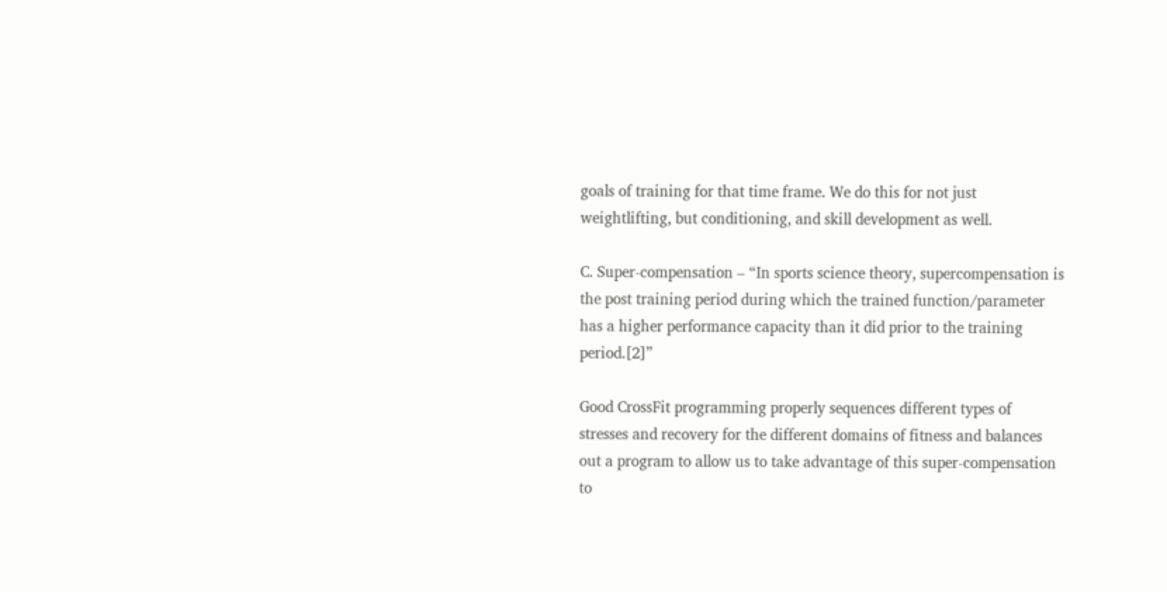goals of training for that time frame. We do this for not just weightlifting, but conditioning, and skill development as well.

C. Super-compensation – “In sports science theory, supercompensation is the post training period during which the trained function/parameter has a higher performance capacity than it did prior to the training period.[2]”

Good CrossFit programming properly sequences different types of stresses and recovery for the different domains of fitness and balances out a program to allow us to take advantage of this super-compensation to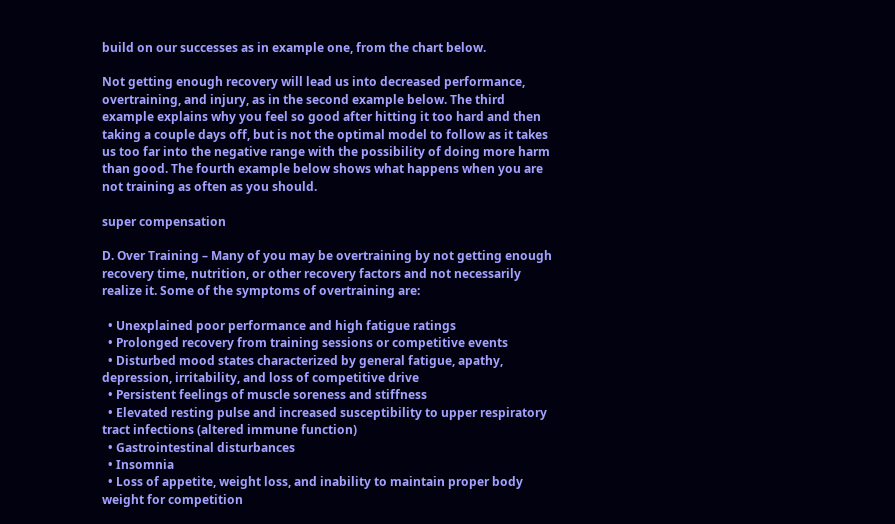build on our successes as in example one, from the chart below.

Not getting enough recovery will lead us into decreased performance, overtraining, and injury, as in the second example below. The third example explains why you feel so good after hitting it too hard and then taking a couple days off, but is not the optimal model to follow as it takes us too far into the negative range with the possibility of doing more harm than good. The fourth example below shows what happens when you are not training as often as you should.

super compensation

D. Over Training – Many of you may be overtraining by not getting enough recovery time, nutrition, or other recovery factors and not necessarily realize it. Some of the symptoms of overtraining are:

  • Unexplained poor performance and high fatigue ratings
  • Prolonged recovery from training sessions or competitive events
  • Disturbed mood states characterized by general fatigue, apathy, depression, irritability, and loss of competitive drive
  • Persistent feelings of muscle soreness and stiffness
  • Elevated resting pulse and increased susceptibility to upper respiratory tract infections (altered immune function)
  • Gastrointestinal disturbances
  • Insomnia
  • Loss of appetite, weight loss, and inability to maintain proper body weight for competition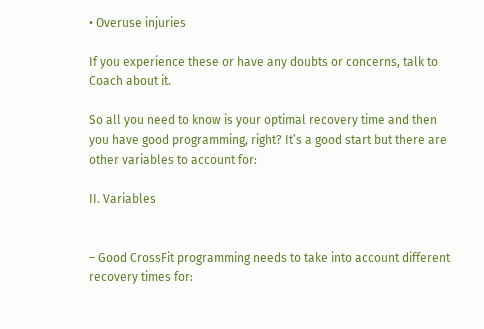• Overuse injuries

If you experience these or have any doubts or concerns, talk to Coach about it.

So all you need to know is your optimal recovery time and then you have good programming, right? It’s a good start but there are other variables to account for:

II. Variables


– Good CrossFit programming needs to take into account different recovery times for: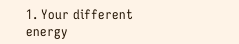1. Your different energy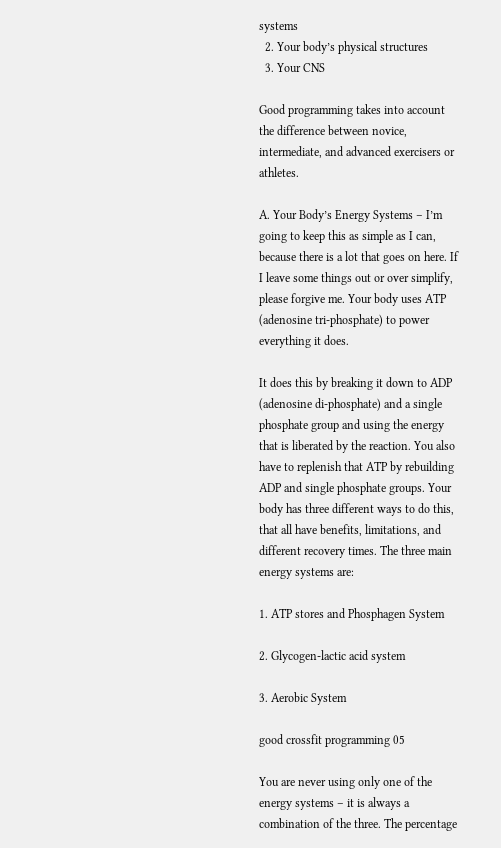systems
  2. Your body’s physical structures
  3. Your CNS

Good programming takes into account the difference between novice, intermediate, and advanced exercisers or athletes.

A. Your Body’s Energy Systems – I’m going to keep this as simple as I can, because there is a lot that goes on here. If I leave some things out or over simplify, please forgive me. Your body uses ATP (adenosine tri-phosphate) to power everything it does.

It does this by breaking it down to ADP (adenosine di-phosphate) and a single phosphate group and using the energy that is liberated by the reaction. You also have to replenish that ATP by rebuilding ADP and single phosphate groups. Your body has three different ways to do this, that all have benefits, limitations, and different recovery times. The three main energy systems are:

1. ATP stores and Phosphagen System

2. Glycogen-lactic acid system

3. Aerobic System

good crossfit programming 05

You are never using only one of the energy systems – it is always a combination of the three. The percentage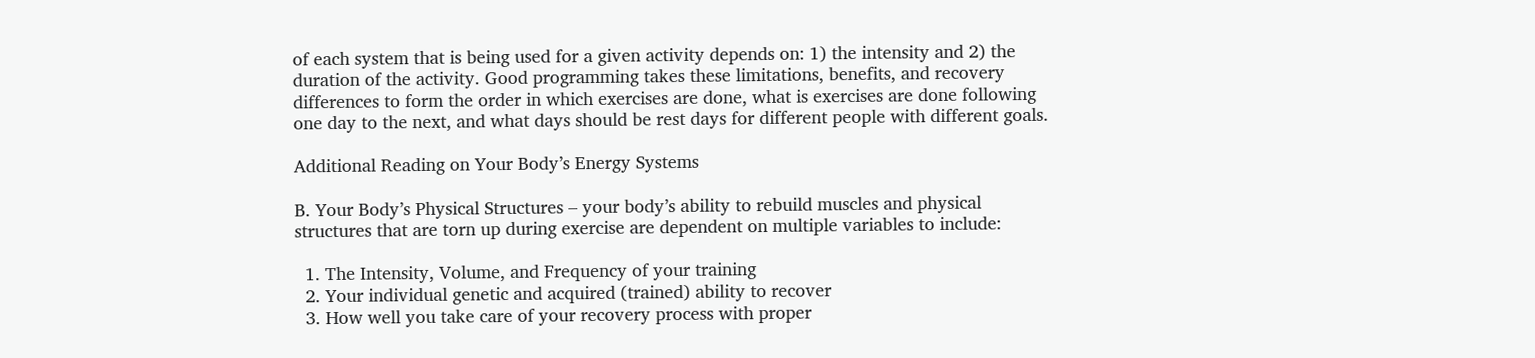of each system that is being used for a given activity depends on: 1) the intensity and 2) the duration of the activity. Good programming takes these limitations, benefits, and recovery differences to form the order in which exercises are done, what is exercises are done following one day to the next, and what days should be rest days for different people with different goals.

Additional Reading on Your Body’s Energy Systems

B. Your Body’s Physical Structures – your body’s ability to rebuild muscles and physical structures that are torn up during exercise are dependent on multiple variables to include:

  1. The Intensity, Volume, and Frequency of your training
  2. Your individual genetic and acquired (trained) ability to recover
  3. How well you take care of your recovery process with proper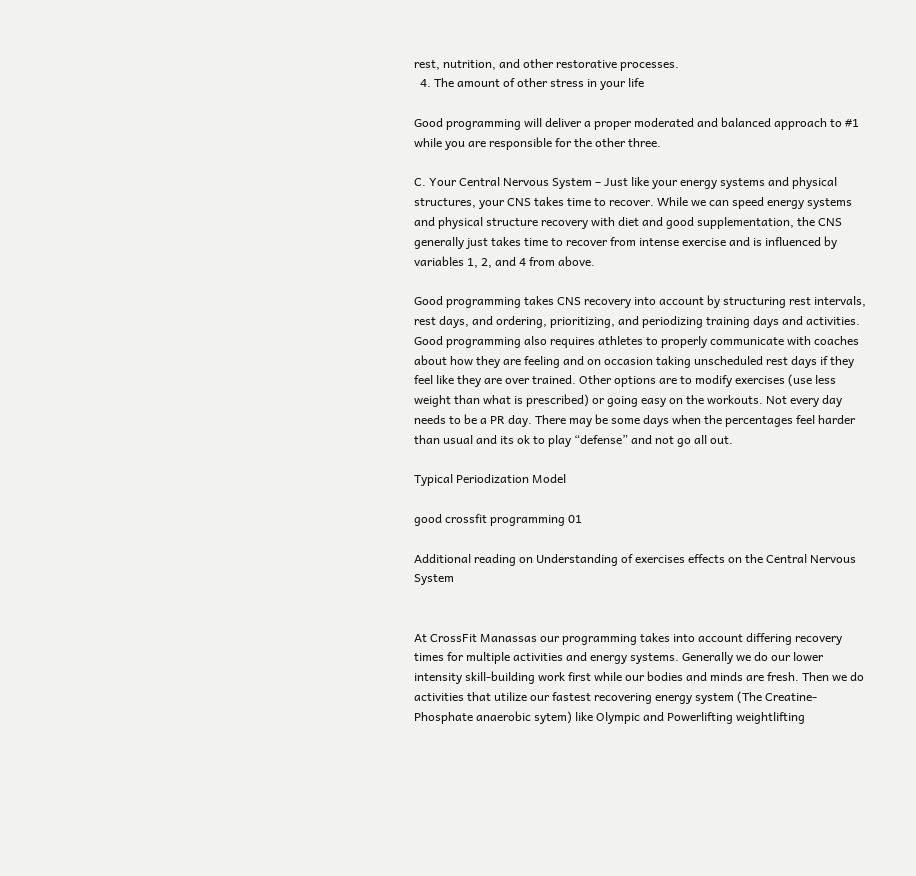rest, nutrition, and other restorative processes.
  4. The amount of other stress in your life

Good programming will deliver a proper moderated and balanced approach to #1 while you are responsible for the other three.

C. Your Central Nervous System – Just like your energy systems and physical structures, your CNS takes time to recover. While we can speed energy systems and physical structure recovery with diet and good supplementation, the CNS generally just takes time to recover from intense exercise and is influenced by variables 1, 2, and 4 from above.

Good programming takes CNS recovery into account by structuring rest intervals, rest days, and ordering, prioritizing, and periodizing training days and activities. Good programming also requires athletes to properly communicate with coaches about how they are feeling and on occasion taking unscheduled rest days if they feel like they are over trained. Other options are to modify exercises (use less weight than what is prescribed) or going easy on the workouts. Not every day needs to be a PR day. There may be some days when the percentages feel harder than usual and its ok to play “defense” and not go all out.

Typical Periodization Model

good crossfit programming 01

Additional reading on Understanding of exercises effects on the Central Nervous System


At CrossFit Manassas our programming takes into account differing recovery times for multiple activities and energy systems. Generally we do our lower intensity skill-building work first while our bodies and minds are fresh. Then we do activities that utilize our fastest recovering energy system (The Creatine-Phosphate anaerobic sytem) like Olympic and Powerlifting weightlifting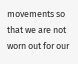movements so that we are not worn out for our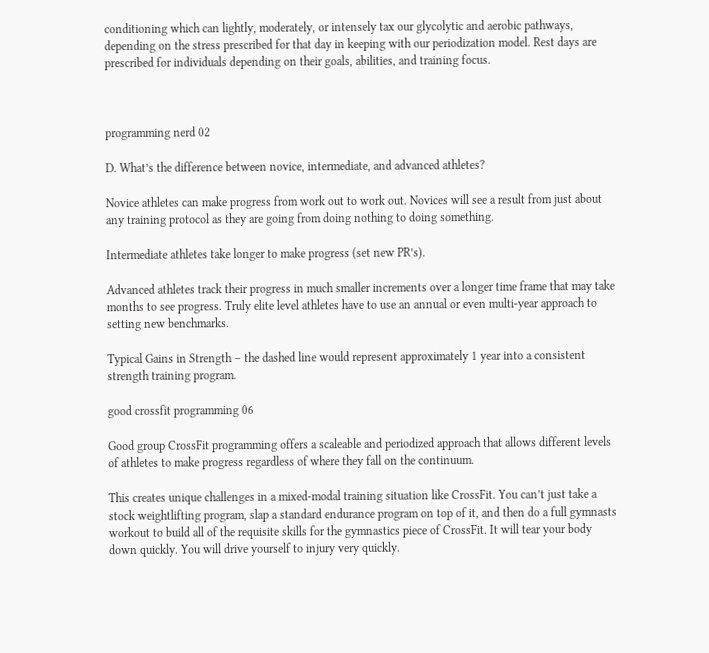conditioning which can lightly, moderately, or intensely tax our glycolytic and aerobic pathways, depending on the stress prescribed for that day in keeping with our periodization model. Rest days are prescribed for individuals depending on their goals, abilities, and training focus.



programming nerd 02

D. What’s the difference between novice, intermediate, and advanced athletes?

Novice athletes can make progress from work out to work out. Novices will see a result from just about any training protocol as they are going from doing nothing to doing something.

Intermediate athletes take longer to make progress (set new PR’s).

Advanced athletes track their progress in much smaller increments over a longer time frame that may take months to see progress. Truly elite level athletes have to use an annual or even multi-year approach to setting new benchmarks.

Typical Gains in Strength – the dashed line would represent approximately 1 year into a consistent strength training program.

good crossfit programming 06

Good group CrossFit programming offers a scaleable and periodized approach that allows different levels of athletes to make progress regardless of where they fall on the continuum.

This creates unique challenges in a mixed-modal training situation like CrossFit. You can’t just take a stock weightlifting program, slap a standard endurance program on top of it, and then do a full gymnasts workout to build all of the requisite skills for the gymnastics piece of CrossFit. It will tear your body down quickly. You will drive yourself to injury very quickly.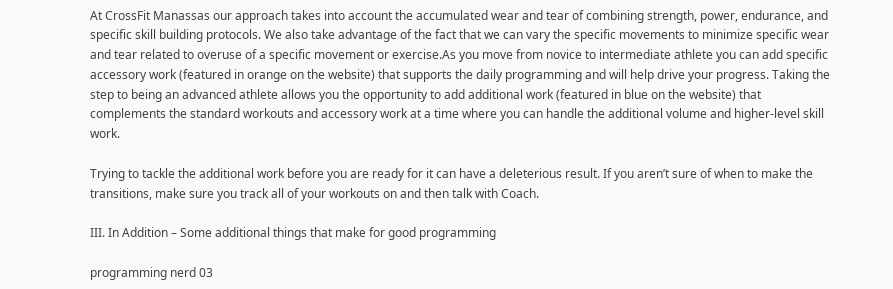At CrossFit Manassas our approach takes into account the accumulated wear and tear of combining strength, power, endurance, and specific skill building protocols. We also take advantage of the fact that we can vary the specific movements to minimize specific wear and tear related to overuse of a specific movement or exercise.As you move from novice to intermediate athlete you can add specific accessory work (featured in orange on the website) that supports the daily programming and will help drive your progress. Taking the step to being an advanced athlete allows you the opportunity to add additional work (featured in blue on the website) that complements the standard workouts and accessory work at a time where you can handle the additional volume and higher-level skill work.

Trying to tackle the additional work before you are ready for it can have a deleterious result. If you aren’t sure of when to make the transitions, make sure you track all of your workouts on and then talk with Coach.

III. In Addition – Some additional things that make for good programming

programming nerd 03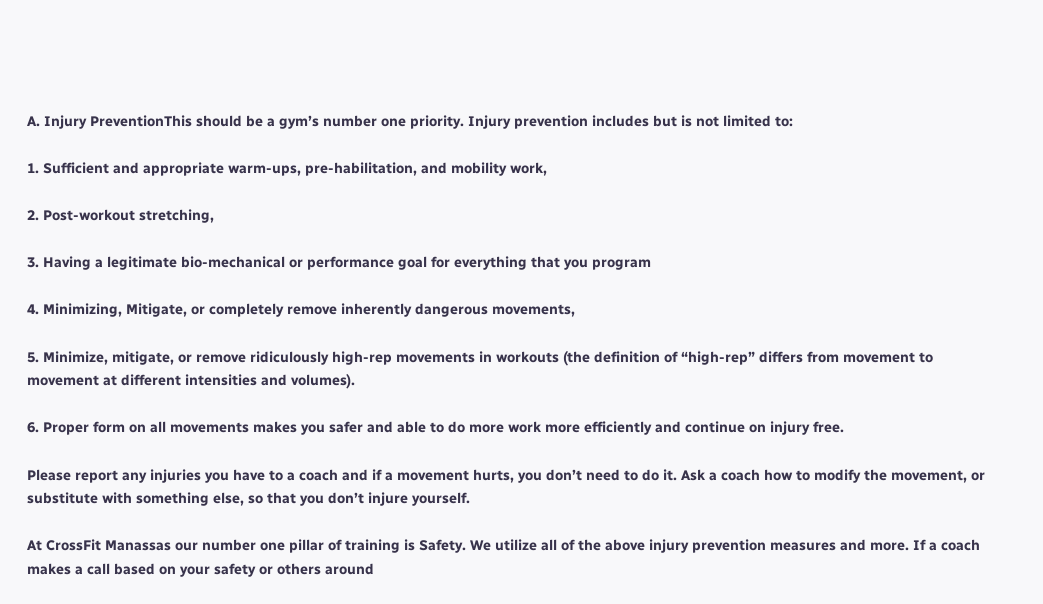A. Injury PreventionThis should be a gym’s number one priority. Injury prevention includes but is not limited to:

1. Sufficient and appropriate warm-ups, pre-habilitation, and mobility work,

2. Post-workout stretching,

3. Having a legitimate bio-mechanical or performance goal for everything that you program

4. Minimizing, Mitigate, or completely remove inherently dangerous movements,

5. Minimize, mitigate, or remove ridiculously high-rep movements in workouts (the definition of “high-rep” differs from movement to movement at different intensities and volumes).

6. Proper form on all movements makes you safer and able to do more work more efficiently and continue on injury free.

Please report any injuries you have to a coach and if a movement hurts, you don’t need to do it. Ask a coach how to modify the movement, or substitute with something else, so that you don’t injure yourself.

At CrossFit Manassas our number one pillar of training is Safety. We utilize all of the above injury prevention measures and more. If a coach makes a call based on your safety or others around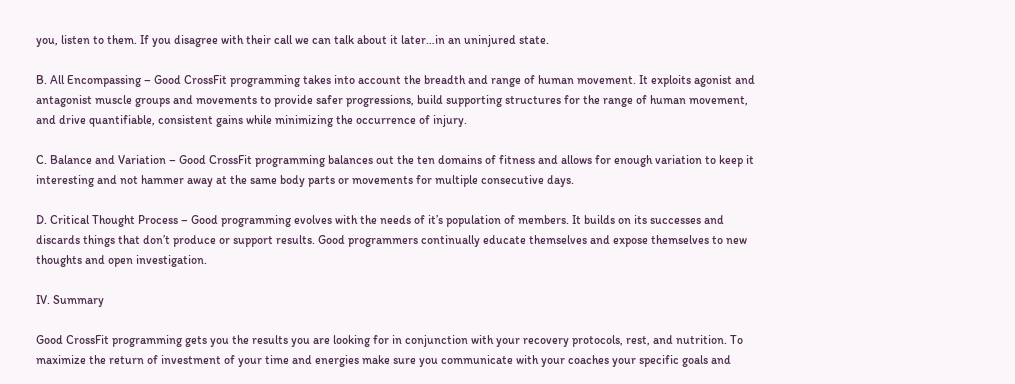you, listen to them. If you disagree with their call we can talk about it later…in an uninjured state.

B. All Encompassing – Good CrossFit programming takes into account the breadth and range of human movement. It exploits agonist and antagonist muscle groups and movements to provide safer progressions, build supporting structures for the range of human movement, and drive quantifiable, consistent gains while minimizing the occurrence of injury.

C. Balance and Variation – Good CrossFit programming balances out the ten domains of fitness and allows for enough variation to keep it interesting and not hammer away at the same body parts or movements for multiple consecutive days.

D. Critical Thought Process – Good programming evolves with the needs of it’s population of members. It builds on its successes and discards things that don’t produce or support results. Good programmers continually educate themselves and expose themselves to new thoughts and open investigation.

IV. Summary

Good CrossFit programming gets you the results you are looking for in conjunction with your recovery protocols, rest, and nutrition. To maximize the return of investment of your time and energies make sure you communicate with your coaches your specific goals and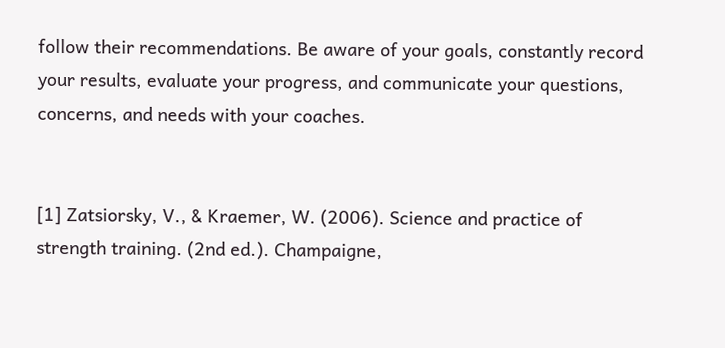follow their recommendations. Be aware of your goals, constantly record your results, evaluate your progress, and communicate your questions, concerns, and needs with your coaches.


[1] Zatsiorsky, V., & Kraemer, W. (2006). Science and practice of strength training. (2nd ed.). Champaigne,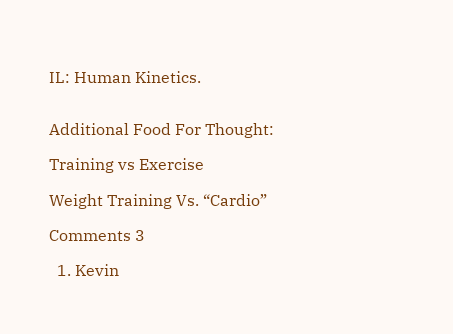IL: Human Kinetics.


Additional Food For Thought:

Training vs Exercise

Weight Training Vs. “Cardio”

Comments 3

  1. Kevin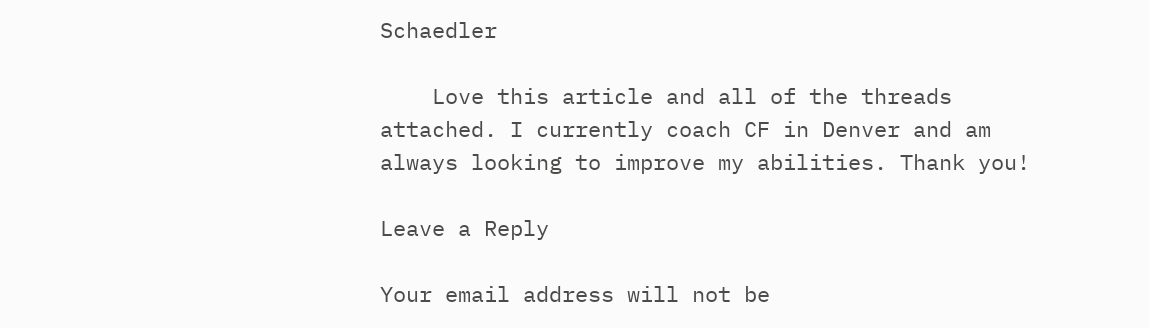Schaedler

    Love this article and all of the threads attached. I currently coach CF in Denver and am always looking to improve my abilities. Thank you!

Leave a Reply

Your email address will not be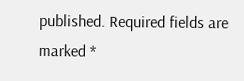published. Required fields are marked *